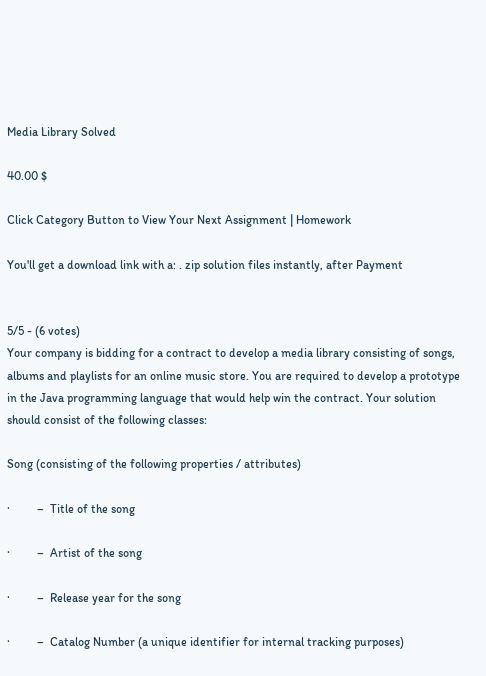Media Library Solved

40.00 $

Click Category Button to View Your Next Assignment | Homework

You'll get a download link with a: . zip solution files instantly, after Payment


5/5 - (6 votes)
Your company is bidding for a contract to develop a media library consisting of songs, albums and playlists for an online music store. You are required to develop a prototype in the Java programming language that would help win the contract. Your solution should consist of the following classes:

Song (consisting of the following properties / attributes)

·         –  Title of the song

·         –  Artist of the song

·         –  Release year for the song

·         –  Catalog Number (a unique identifier for internal tracking purposes)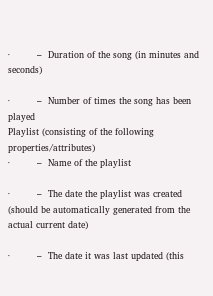·         –  Duration of the song (in minutes and seconds)

·         –  Number of times the song has been played
Playlist (consisting of the following properties/attributes)
·         –  Name of the playlist

·         –  The date the playlist was created (should be automatically generated from the actual current date)

·         –  The date it was last updated (this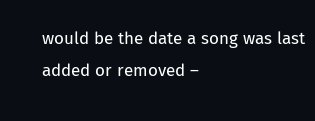would be the date a song was last added or removed –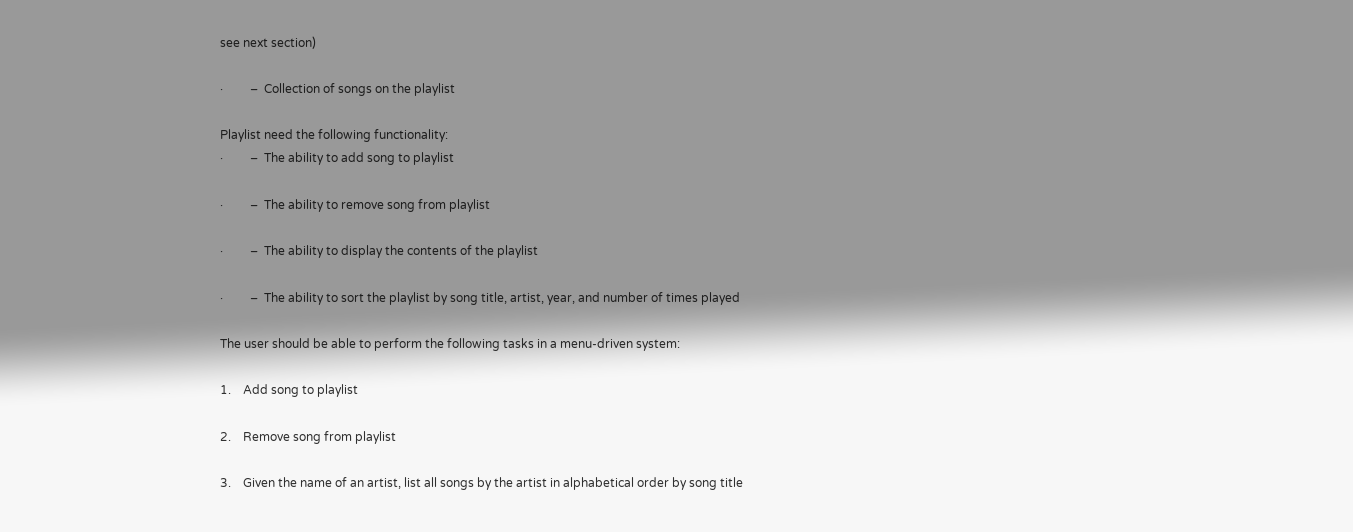see next section)

·         –  Collection of songs on the playlist

Playlist need the following functionality:
·         –  The ability to add song to playlist

·         –  The ability to remove song from playlist

·         –  The ability to display the contents of the playlist

·         –  The ability to sort the playlist by song title, artist, year, and number of times played

The user should be able to perform the following tasks in a menu-driven system:

1.    Add song to playlist

2.    Remove song from playlist

3.    Given the name of an artist, list all songs by the artist in alphabetical order by song title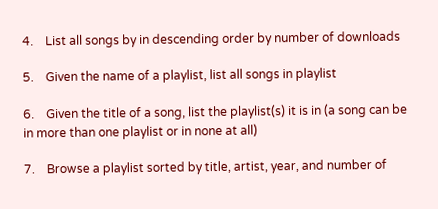4.    List all songs by in descending order by number of downloads

5.    Given the name of a playlist, list all songs in playlist

6.    Given the title of a song, list the playlist(s) it is in (a song can be in more than one playlist or in none at all)

7.    Browse a playlist sorted by title, artist, year, and number of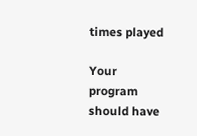times played

Your program should have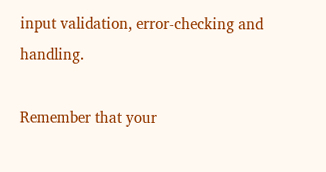input validation, error-checking and handling.

Remember that your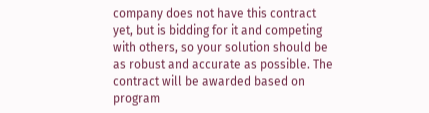company does not have this contract yet, but is bidding for it and competing with others, so your solution should be as robust and accurate as possible. The contract will be awarded based on program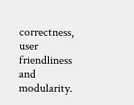correctness, user friendliness and modularity.